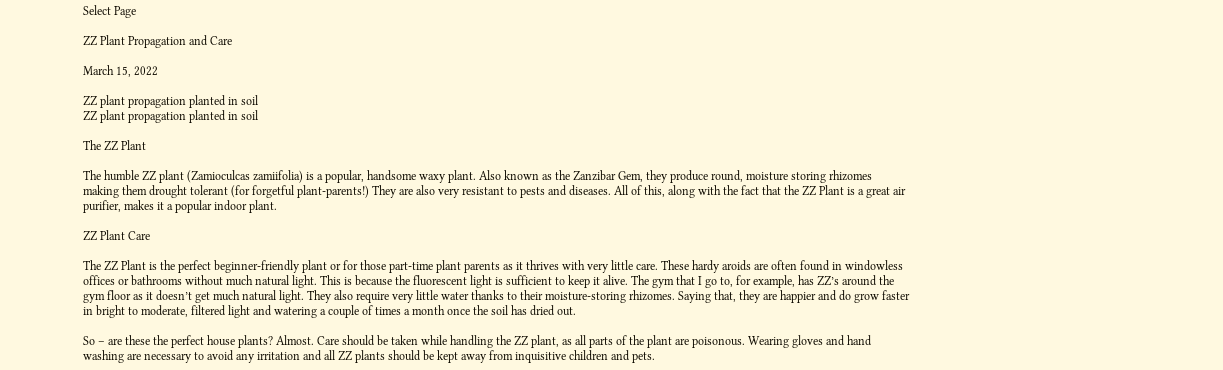Select Page

ZZ Plant Propagation and Care

March 15, 2022

ZZ plant propagation planted in soil
ZZ plant propagation planted in soil

The ZZ Plant

The humble ZZ plant (Zamioculcas zamiifolia) is a popular, handsome waxy plant. Also known as the Zanzibar Gem, they produce round, moisture storing rhizomes making them drought tolerant (for forgetful plant-parents!) They are also very resistant to pests and diseases. All of this, along with the fact that the ZZ Plant is a great air purifier, makes it a popular indoor plant.

ZZ Plant Care

The ZZ Plant is the perfect beginner-friendly plant or for those part-time plant parents as it thrives with very little care. These hardy aroids are often found in windowless offices or bathrooms without much natural light. This is because the fluorescent light is sufficient to keep it alive. The gym that I go to, for example, has ZZ’s around the gym floor as it doesn’t get much natural light. They also require very little water thanks to their moisture-storing rhizomes. Saying that, they are happier and do grow faster in bright to moderate, filtered light and watering a couple of times a month once the soil has dried out.

So – are these the perfect house plants? Almost. Care should be taken while handling the ZZ plant, as all parts of the plant are poisonous. Wearing gloves and hand washing are necessary to avoid any irritation and all ZZ plants should be kept away from inquisitive children and pets.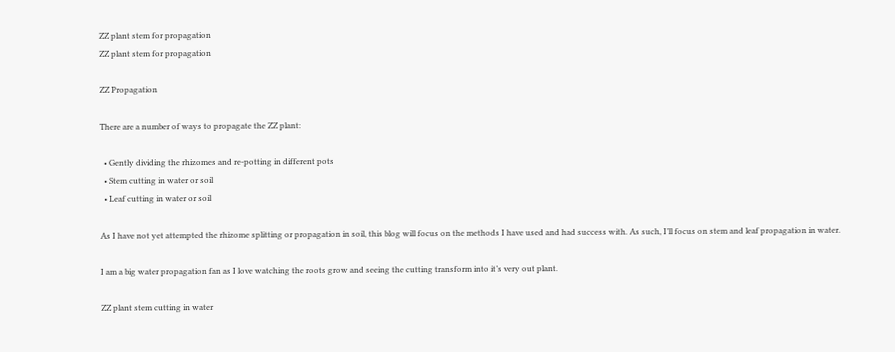ZZ plant stem for propagation
ZZ plant stem for propagation

ZZ Propagation

There are a number of ways to propagate the ZZ plant:

  • Gently dividing the rhizomes and re-potting in different pots
  • Stem cutting in water or soil
  • Leaf cutting in water or soil

As I have not yet attempted the rhizome splitting or propagation in soil, this blog will focus on the methods I have used and had success with. As such, I’ll focus on stem and leaf propagation in water.

I am a big water propagation fan as I love watching the roots grow and seeing the cutting transform into it’s very out plant.

ZZ plant stem cutting in water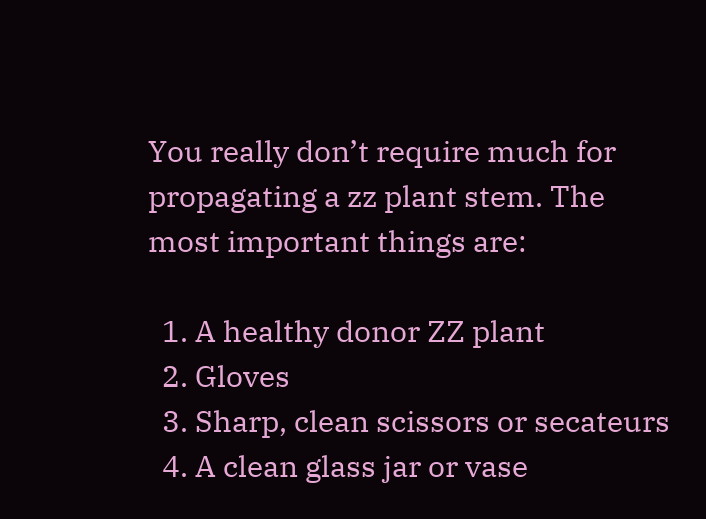You really don’t require much for propagating a zz plant stem. The most important things are:

  1. A healthy donor ZZ plant
  2. Gloves
  3. Sharp, clean scissors or secateurs
  4. A clean glass jar or vase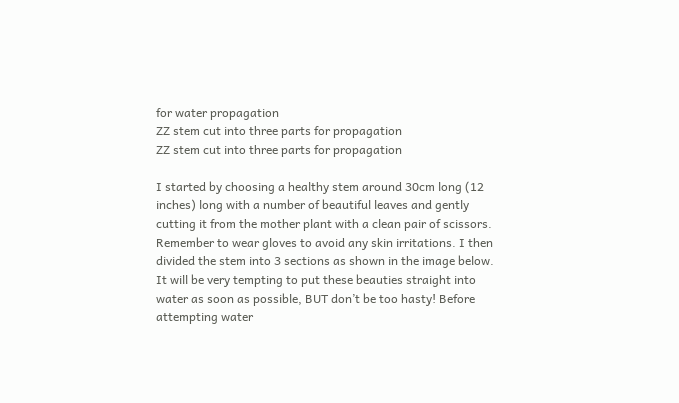for water propagation
ZZ stem cut into three parts for propagation
ZZ stem cut into three parts for propagation

I started by choosing a healthy stem around 30cm long (12 inches) long with a number of beautiful leaves and gently cutting it from the mother plant with a clean pair of scissors. Remember to wear gloves to avoid any skin irritations. I then divided the stem into 3 sections as shown in the image below. It will be very tempting to put these beauties straight into water as soon as possible, BUT don’t be too hasty! Before attempting water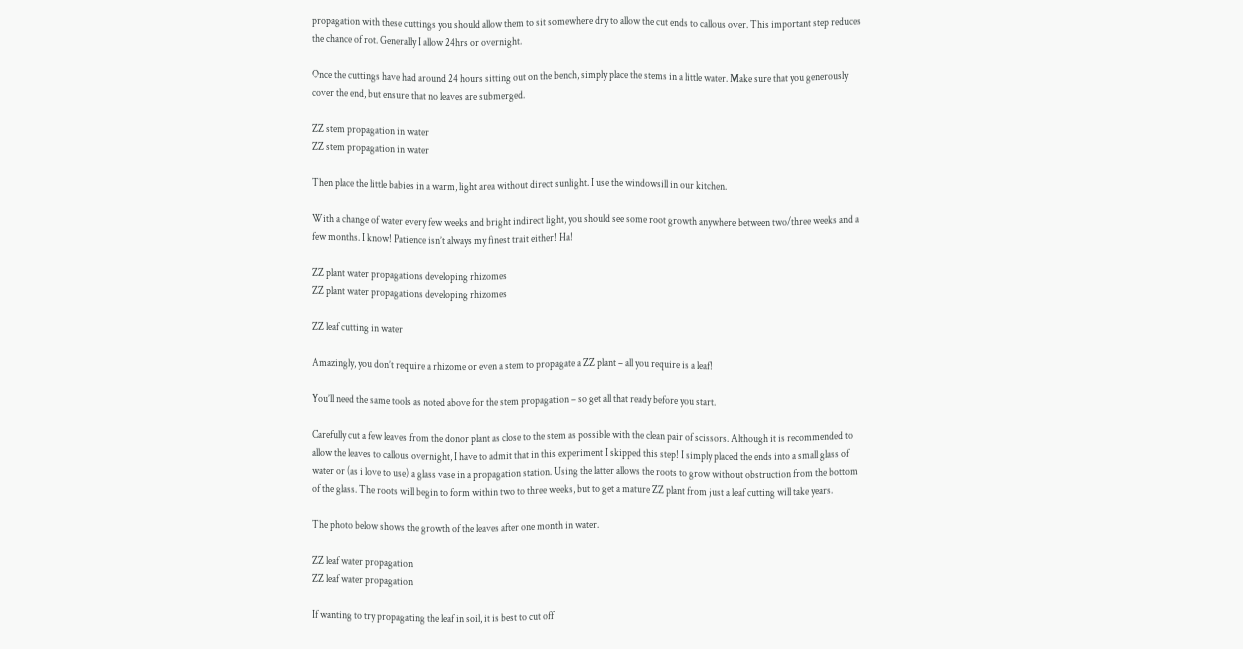propagation with these cuttings you should allow them to sit somewhere dry to allow the cut ends to callous over. This important step reduces the chance of rot. Generally I allow 24hrs or overnight.

Once the cuttings have had around 24 hours sitting out on the bench, simply place the stems in a little water. Make sure that you generously cover the end, but ensure that no leaves are submerged.

ZZ stem propagation in water
ZZ stem propagation in water

Then place the little babies in a warm, light area without direct sunlight. I use the windowsill in our kitchen.

With a change of water every few weeks and bright indirect light, you should see some root growth anywhere between two/three weeks and a few months. I know! Patience isn’t always my finest trait either! Ha!

ZZ plant water propagations developing rhizomes
ZZ plant water propagations developing rhizomes

ZZ leaf cutting in water

Amazingly, you don’t require a rhizome or even a stem to propagate a ZZ plant – all you require is a leaf!

You’ll need the same tools as noted above for the stem propagation – so get all that ready before you start.

Carefully cut a few leaves from the donor plant as close to the stem as possible with the clean pair of scissors. Although it is recommended to allow the leaves to callous overnight, I have to admit that in this experiment I skipped this step! I simply placed the ends into a small glass of water or (as i love to use) a glass vase in a propagation station. Using the latter allows the roots to grow without obstruction from the bottom of the glass. The roots will begin to form within two to three weeks, but to get a mature ZZ plant from just a leaf cutting will take years.

The photo below shows the growth of the leaves after one month in water.

ZZ leaf water propagation
ZZ leaf water propagation

If wanting to try propagating the leaf in soil, it is best to cut off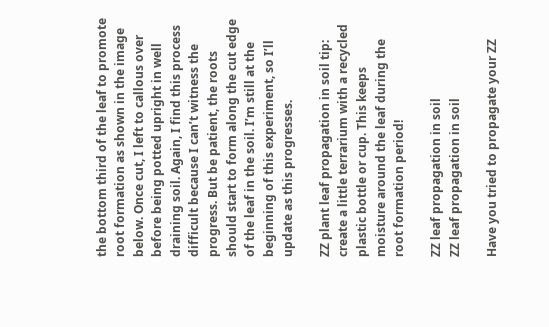the bottom third of the leaf to promote root formation as shown in the image below. Once cut, I left to callous over before being potted upright in well draining soil. Again, I find this process difficult because I can’t witness the progress. But be patient, the roots should start to form along the cut edge of the leaf in the soil. I’m still at the beginning of this experiment, so I’ll update as this progresses.

ZZ plant leaf propagation in soil tip: create a little terrarium with a recycled plastic bottle or cup. This keeps moisture around the leaf during the root formation period!

ZZ leaf propagation in soil
ZZ leaf propagation in soil

Have you tried to propagate your ZZ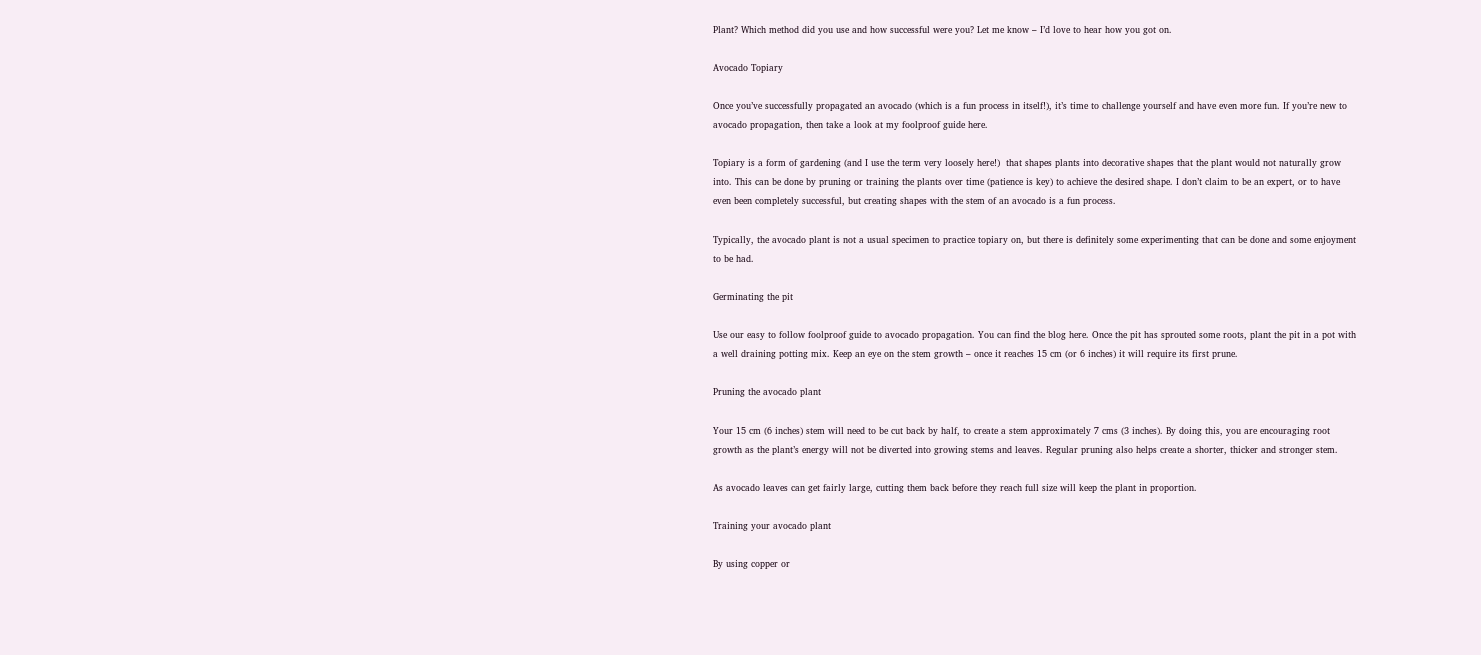Plant? Which method did you use and how successful were you? Let me know – I’d love to hear how you got on.

Avocado Topiary

Once you’ve successfully propagated an avocado (which is a fun process in itself!), it’s time to challenge yourself and have even more fun. If you’re new to avocado propagation, then take a look at my foolproof guide here.

Topiary is a form of gardening (and I use the term very loosely here!)  that shapes plants into decorative shapes that the plant would not naturally grow into. This can be done by pruning or training the plants over time (patience is key) to achieve the desired shape. I don’t claim to be an expert, or to have even been completely successful, but creating shapes with the stem of an avocado is a fun process.

Typically, the avocado plant is not a usual specimen to practice topiary on, but there is definitely some experimenting that can be done and some enjoyment to be had.

Germinating the pit

Use our easy to follow foolproof guide to avocado propagation. You can find the blog here. Once the pit has sprouted some roots, plant the pit in a pot with a well draining potting mix. Keep an eye on the stem growth – once it reaches 15 cm (or 6 inches) it will require its first prune.

Pruning the avocado plant

Your 15 cm (6 inches) stem will need to be cut back by half, to create a stem approximately 7 cms (3 inches). By doing this, you are encouraging root growth as the plant’s energy will not be diverted into growing stems and leaves. Regular pruning also helps create a shorter, thicker and stronger stem.

As avocado leaves can get fairly large, cutting them back before they reach full size will keep the plant in proportion.

Training your avocado plant

By using copper or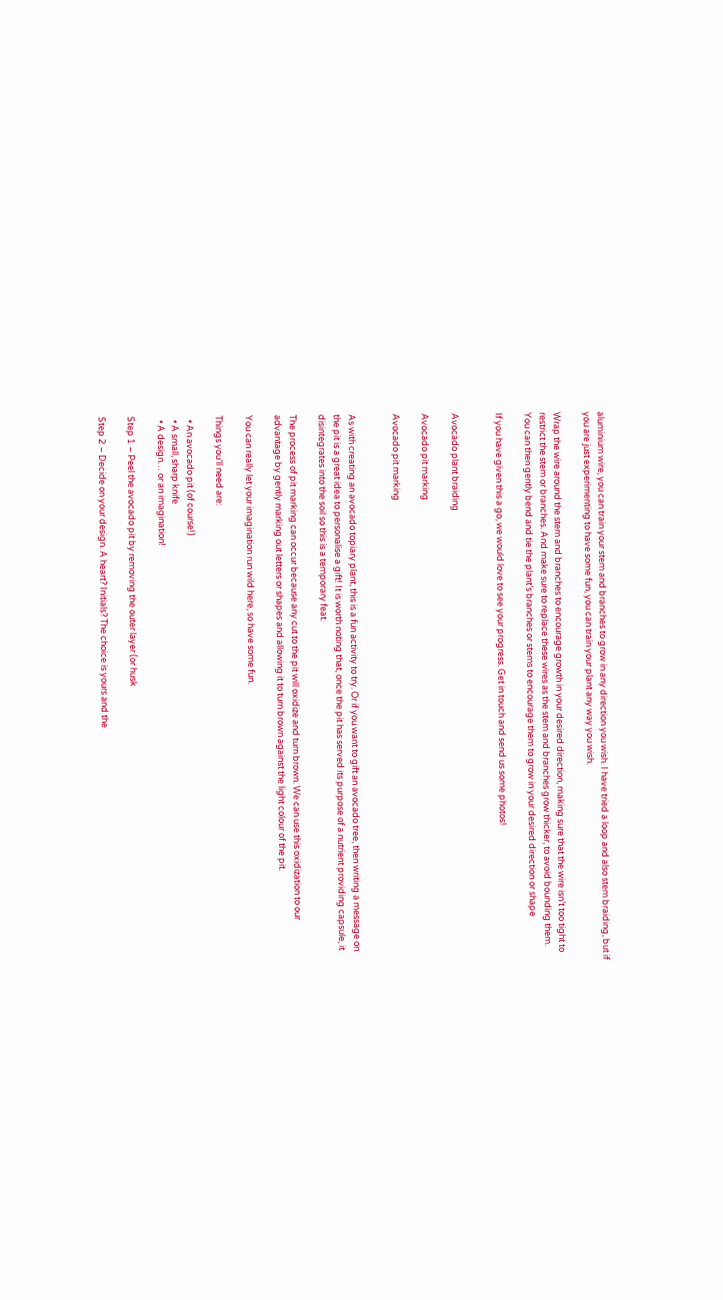aluminium wire, you can train your stem and branches to grow in any direction you wish. I have tried a loop and also stem braiding, but if you are just experimenting to have some fun, you can train your plant any way you wish.

Wrap the wire around the stem and branches to encourage growth in your desired direction, making sure that the wire isn’t too tight to restrict the stem or branches. And make sure to replace these wires as the stem and branches grow thicker, to avoid bounding them. You can then gently bend and tie the plant’s branches or stems to encourage them to grow in your desired direction or shape

If you have given this a go, we would love to see your progress. Get in touch and send us some photos!


Avocado plant braiding

Avocado pit marking

Avocado pit marking


As with creating an avocado topiary plant, this is a fun activity to try. Or if you want to gift an avocado tree, then writing a message on the pit is a great idea to personalise a gift! It is worth noting that, once the pit has served its purpose of a nutrient providing capsule, it disintegrates into the soil so this is a temporary feat.

The process of pit marking can occur because any cut to the pit will oxidize and turn brown. We can use this oxidization to our advantage by gently marking out letters or shapes and allowing it to turn brown against the light colour of the pit.

You can really let your imagination run wild here, so have some fun.

Things you’ll need are:

  • An avocado pit (of course!)
  • A small, sharp knife
  • A design… or an imagination!

Step 1 – Peel the avocado pit by removing the outer layer (or husk

Step 2 – Decide on your design. A heart? Initials? The choice is yours and the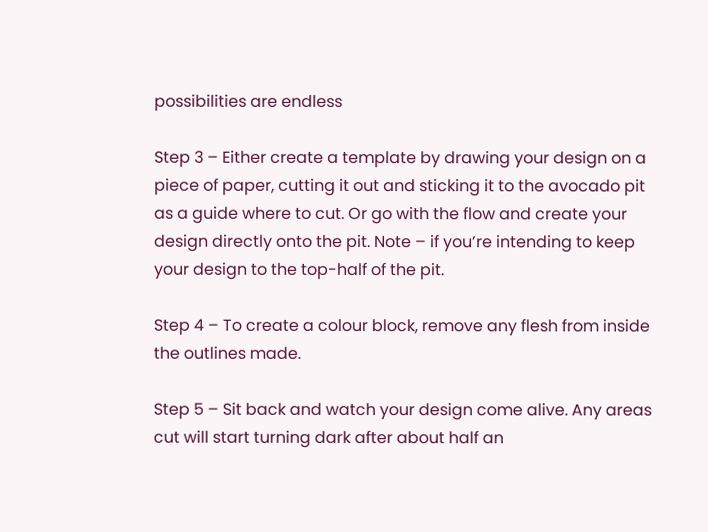possibilities are endless

Step 3 – Either create a template by drawing your design on a piece of paper, cutting it out and sticking it to the avocado pit as a guide where to cut. Or go with the flow and create your design directly onto the pit. Note – if you’re intending to keep your design to the top-half of the pit.

Step 4 – To create a colour block, remove any flesh from inside the outlines made.

Step 5 – Sit back and watch your design come alive. Any areas cut will start turning dark after about half an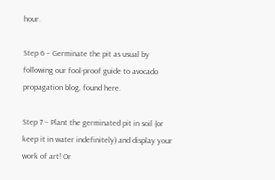hour.

Step 6 – Germinate the pit as usual by following our fool-proof guide to avocado propagation blog, found here.

Step 7 – Plant the germinated pit in soil (or keep it in water indefinitely) and display your work of art! Or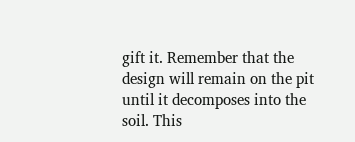gift it. Remember that the design will remain on the pit until it decomposes into the soil. This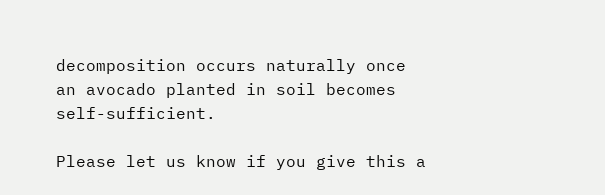decomposition occurs naturally once an avocado planted in soil becomes self-sufficient.

Please let us know if you give this a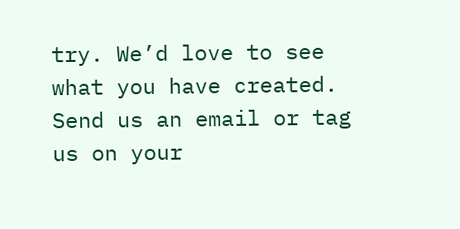try. We’d love to see what you have created. Send us an email or tag us on your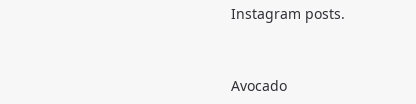Instagram posts.


Avocado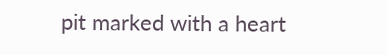pit marked with a heart